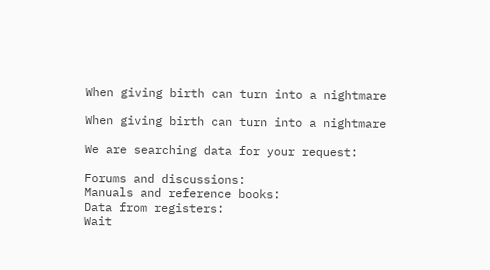When giving birth can turn into a nightmare

When giving birth can turn into a nightmare

We are searching data for your request:

Forums and discussions:
Manuals and reference books:
Data from registers:
Wait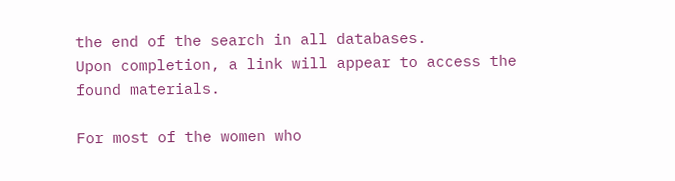the end of the search in all databases.
Upon completion, a link will appear to access the found materials.

For most of the women who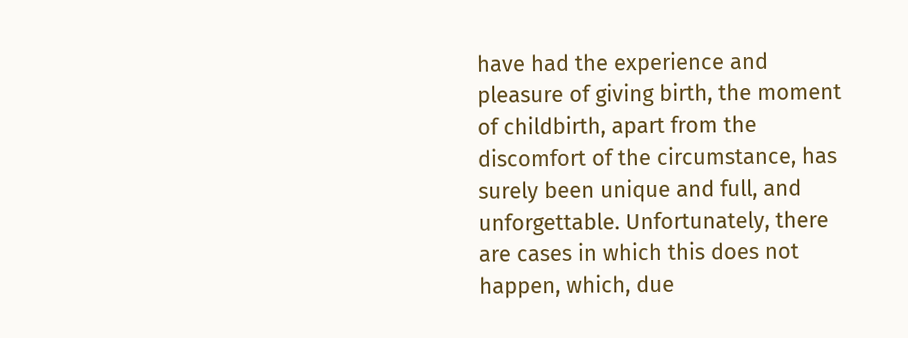have had the experience and pleasure of giving birth, the moment of childbirth, apart from the discomfort of the circumstance, has surely been unique and full, and unforgettable. Unfortunately, there are cases in which this does not happen, which, due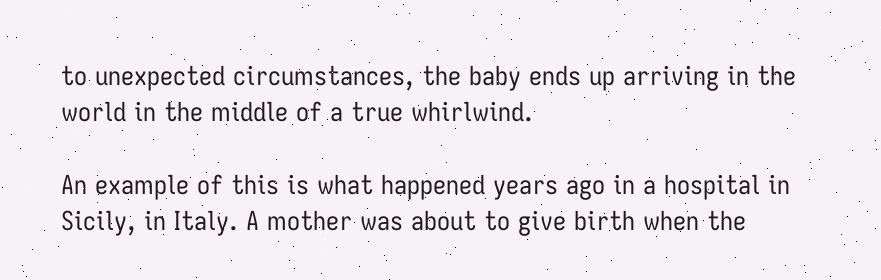to unexpected circumstances, the baby ends up arriving in the world in the middle of a true whirlwind.

An example of this is what happened years ago in a hospital in Sicily, in Italy. A mother was about to give birth when the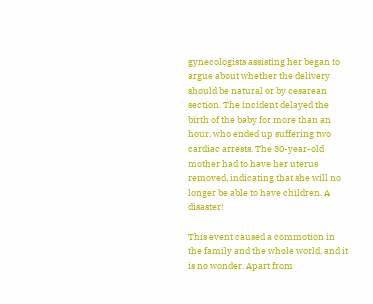gynecologists assisting her began to argue about whether the delivery should be natural or by cesarean section. The incident delayed the birth of the baby for more than an hour, who ended up suffering two cardiac arrests. The 30-year-old mother had to have her uterus removed, indicating that she will no longer be able to have children. A disaster!

This event caused a commotion in the family and the whole world, and it is no wonder. Apart from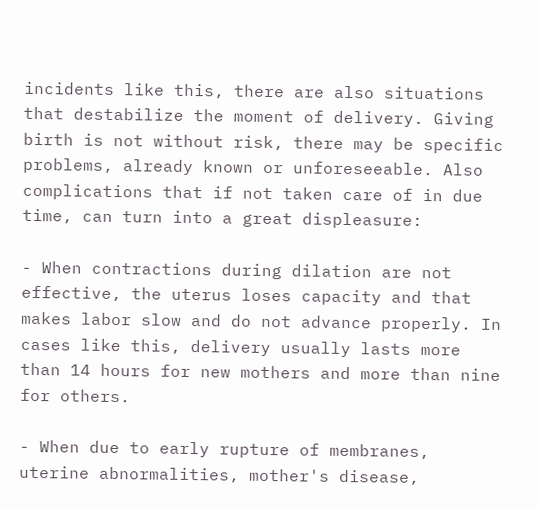incidents like this, there are also situations that destabilize the moment of delivery. Giving birth is not without risk, there may be specific problems, already known or unforeseeable. Also complications that if not taken care of in due time, can turn into a great displeasure:

- When contractions during dilation are not effective, the uterus loses capacity and that makes labor slow and do not advance properly. In cases like this, delivery usually lasts more than 14 hours for new mothers and more than nine for others.

- When due to early rupture of membranes, uterine abnormalities, mother's disease,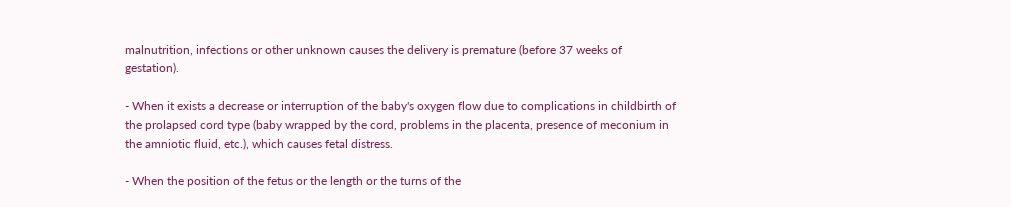malnutrition, infections or other unknown causes the delivery is premature (before 37 weeks of gestation).

- When it exists a decrease or interruption of the baby's oxygen flow due to complications in childbirth of the prolapsed cord type (baby wrapped by the cord, problems in the placenta, presence of meconium in the amniotic fluid, etc.), which causes fetal distress.

- When the position of the fetus or the length or the turns of the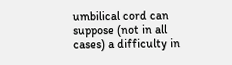umbilical cord can suppose (not in all cases) a difficulty in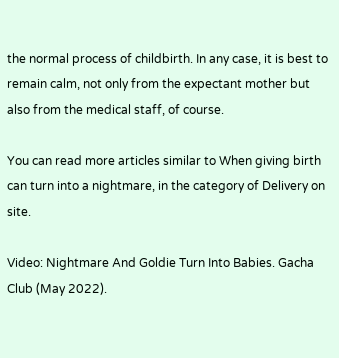the normal process of childbirth. In any case, it is best to remain calm, not only from the expectant mother but also from the medical staff, of course.

You can read more articles similar to When giving birth can turn into a nightmare, in the category of Delivery on site.

Video: Nightmare And Goldie Turn Into Babies. Gacha Club (May 2022).